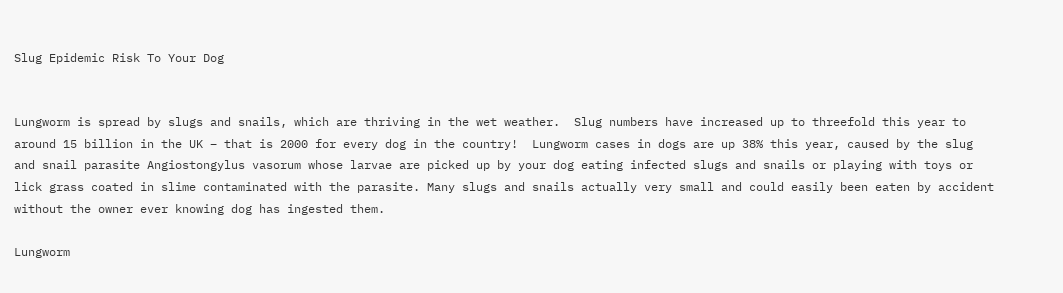Slug Epidemic Risk To Your Dog


Lungworm is spread by slugs and snails, which are thriving in the wet weather.  Slug numbers have increased up to threefold this year to around 15 billion in the UK – that is 2000 for every dog in the country!  Lungworm cases in dogs are up 38% this year, caused by the slug and snail parasite Angiostongylus vasorum whose larvae are picked up by your dog eating infected slugs and snails or playing with toys or lick grass coated in slime contaminated with the parasite. Many slugs and snails actually very small and could easily been eaten by accident without the owner ever knowing dog has ingested them.

Lungworm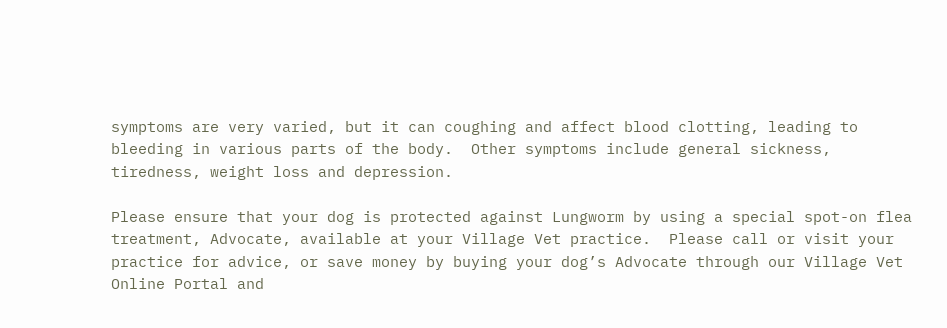symptoms are very varied, but it can coughing and affect blood clotting, leading to bleeding in various parts of the body.  Other symptoms include general sickness, tiredness, weight loss and depression.

Please ensure that your dog is protected against Lungworm by using a special spot-on flea treatment, Advocate, available at your Village Vet practice.  Please call or visit your practice for advice, or save money by buying your dog’s Advocate through our Village Vet Online Portal and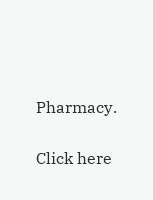Pharmacy.

Click here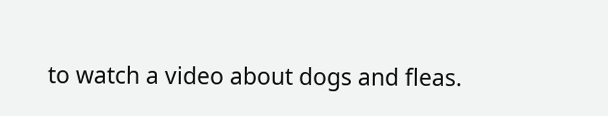to watch a video about dogs and fleas.